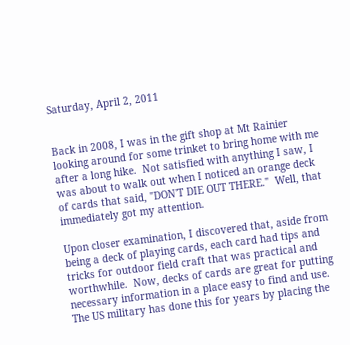Saturday, April 2, 2011


Back in 2008, I was in the gift shop at Mt Rainier looking around for some trinket to bring home with me after a long hike.  Not satisfied with anything I saw, I was about to walk out when I noticed an orange deck of cards that said, "DON'T DIE OUT THERE."  Well, that immediately got my attention.

Upon closer examination, I discovered that, aside from being a deck of playing cards, each card had tips and tricks for outdoor field craft that was practical and worthwhile.  Now, decks of cards are great for putting necessary information in a place easy to find and use.  The US military has done this for years by placing the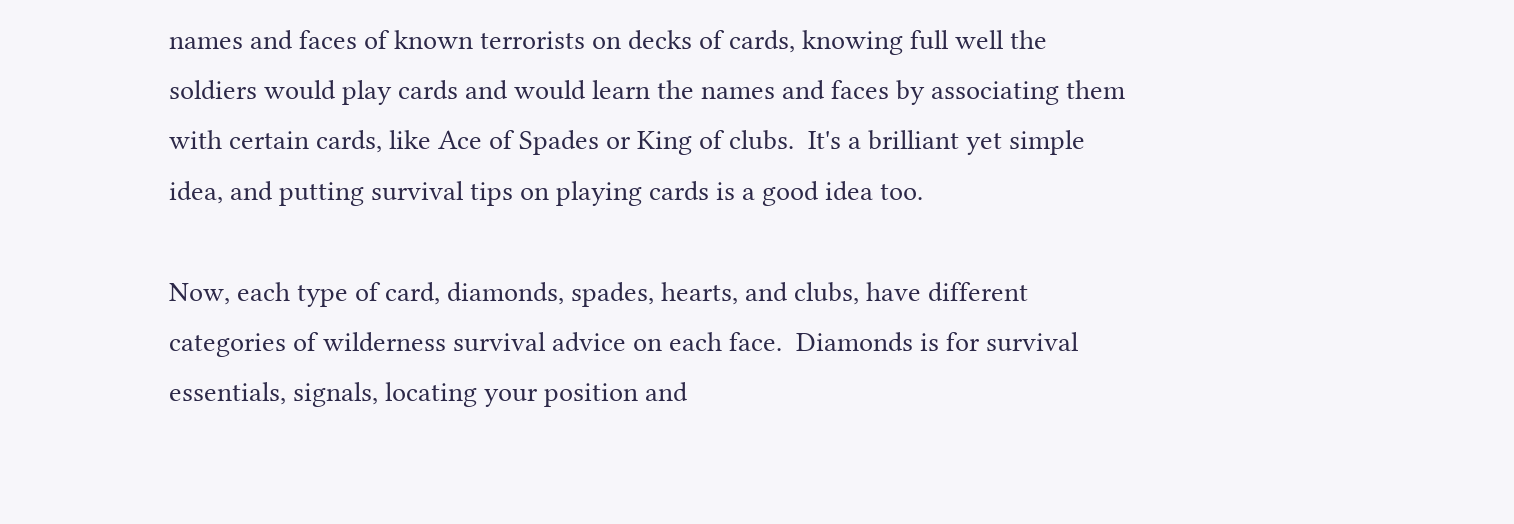names and faces of known terrorists on decks of cards, knowing full well the soldiers would play cards and would learn the names and faces by associating them with certain cards, like Ace of Spades or King of clubs.  It's a brilliant yet simple idea, and putting survival tips on playing cards is a good idea too.

Now, each type of card, diamonds, spades, hearts, and clubs, have different categories of wilderness survival advice on each face.  Diamonds is for survival essentials, signals, locating your position and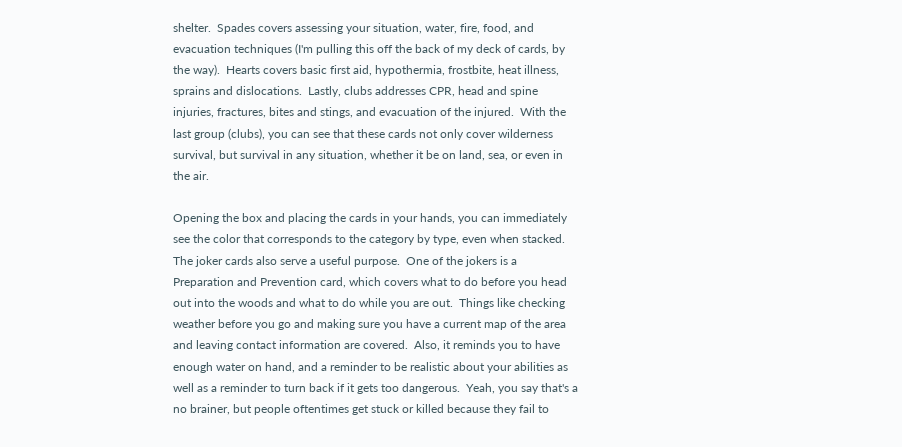shelter.  Spades covers assessing your situation, water, fire, food, and evacuation techniques (I'm pulling this off the back of my deck of cards, by the way).  Hearts covers basic first aid, hypothermia, frostbite, heat illness, sprains and dislocations.  Lastly, clubs addresses CPR, head and spine injuries, fractures, bites and stings, and evacuation of the injured.  With the last group (clubs), you can see that these cards not only cover wilderness survival, but survival in any situation, whether it be on land, sea, or even in the air.

Opening the box and placing the cards in your hands, you can immediately see the color that corresponds to the category by type, even when stacked.  The joker cards also serve a useful purpose.  One of the jokers is a Preparation and Prevention card, which covers what to do before you head out into the woods and what to do while you are out.  Things like checking weather before you go and making sure you have a current map of the area and leaving contact information are covered.  Also, it reminds you to have enough water on hand, and a reminder to be realistic about your abilities as well as a reminder to turn back if it gets too dangerous.  Yeah, you say that's a no brainer, but people oftentimes get stuck or killed because they fail to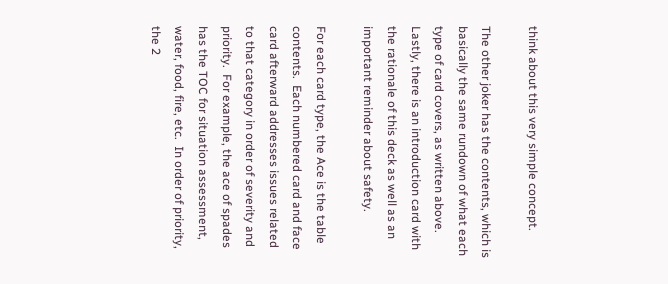think about this very simple concept.

The other joker has the contents, which is basically the same rundown of what each type of card covers, as written above.  Lastly, there is an introduction card with the rationale of this deck as well as an important reminder about safety.

For each card type, the Ace is the table contents.  Each numbered card and face card afterward addresses issues related to that category in order of severity and priority.  For example, the ace of spades has the TOC for situation assessment, water, food, fire, etc.  In order of priority, the 2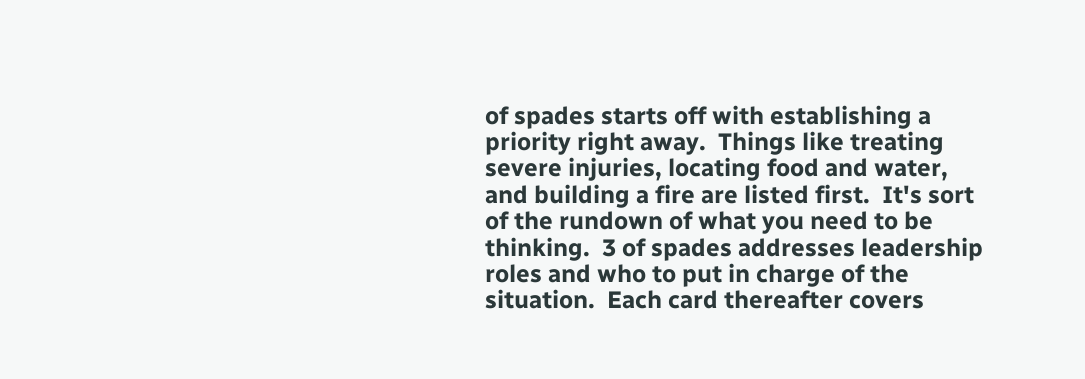of spades starts off with establishing a priority right away.  Things like treating severe injuries, locating food and water, and building a fire are listed first.  It's sort of the rundown of what you need to be thinking.  3 of spades addresses leadership roles and who to put in charge of the situation.  Each card thereafter covers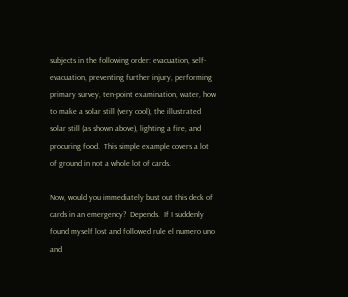subjects in the following order: evacuation, self-evacuation, preventing further injury, performing primary survey, ten-point examination, water, how to make a solar still (very cool), the illustrated solar still (as shown above), lighting a fire, and procuring food.  This simple example covers a lot of ground in not a whole lot of cards.

Now, would you immediately bust out this deck of cards in an emergency?  Depends.  If I suddenly found myself lost and followed rule el numero uno and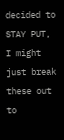decided to STAY PUT, I might just break these out to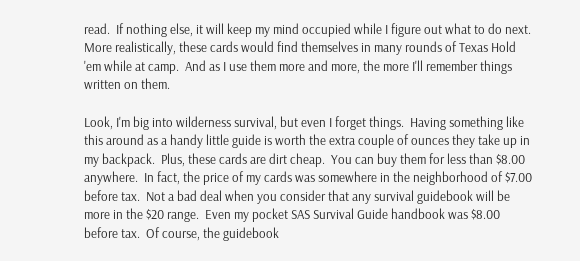read.  If nothing else, it will keep my mind occupied while I figure out what to do next.  More realistically, these cards would find themselves in many rounds of Texas Hold 'em while at camp.  And as I use them more and more, the more I'll remember things written on them.

Look, I'm big into wilderness survival, but even I forget things.  Having something like this around as a handy little guide is worth the extra couple of ounces they take up in my backpack.  Plus, these cards are dirt cheap.  You can buy them for less than $8.00 anywhere.  In fact, the price of my cards was somewhere in the neighborhood of $7.00 before tax.  Not a bad deal when you consider that any survival guidebook will be more in the $20 range.  Even my pocket SAS Survival Guide handbook was $8.00 before tax.  Of course, the guidebook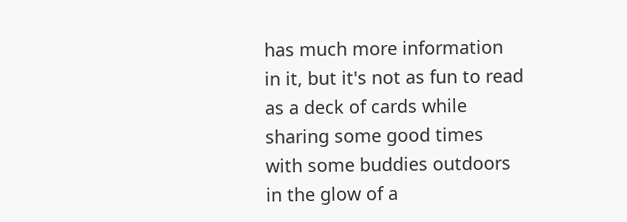has much more information in it, but it's not as fun to read as a deck of cards while sharing some good times with some buddies outdoors in the glow of a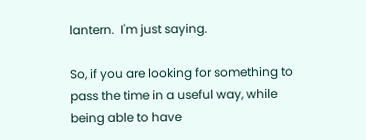lantern.  I'm just saying.

So, if you are looking for something to pass the time in a useful way, while being able to have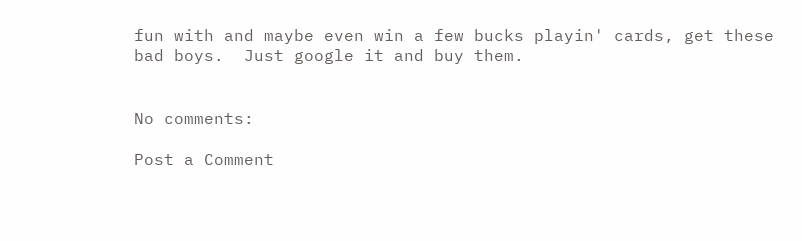fun with and maybe even win a few bucks playin' cards, get these bad boys.  Just google it and buy them.


No comments:

Post a Comment